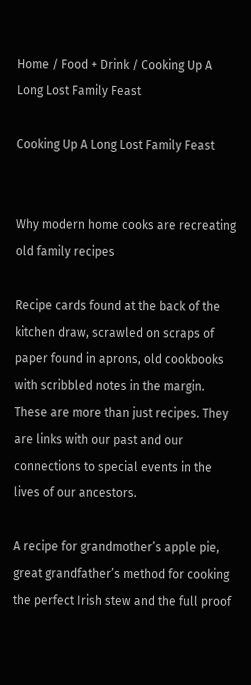Home / Food + Drink / Cooking Up A Long Lost Family Feast

Cooking Up A Long Lost Family Feast


Why modern home cooks are recreating old family recipes

Recipe cards found at the back of the kitchen draw, scrawled on scraps of paper found in aprons, old cookbooks with scribbled notes in the margin. These are more than just recipes. They are links with our past and our connections to special events in the lives of our ancestors.

A recipe for grandmother’s apple pie, great grandfather’s method for cooking the perfect Irish stew and the full proof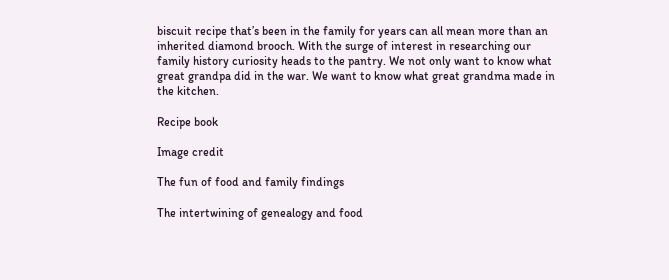biscuit recipe that’s been in the family for years can all mean more than an inherited diamond brooch. With the surge of interest in researching our family history curiosity heads to the pantry. We not only want to know what great grandpa did in the war. We want to know what great grandma made in the kitchen.

Recipe book

Image credit

The fun of food and family findings

The intertwining of genealogy and food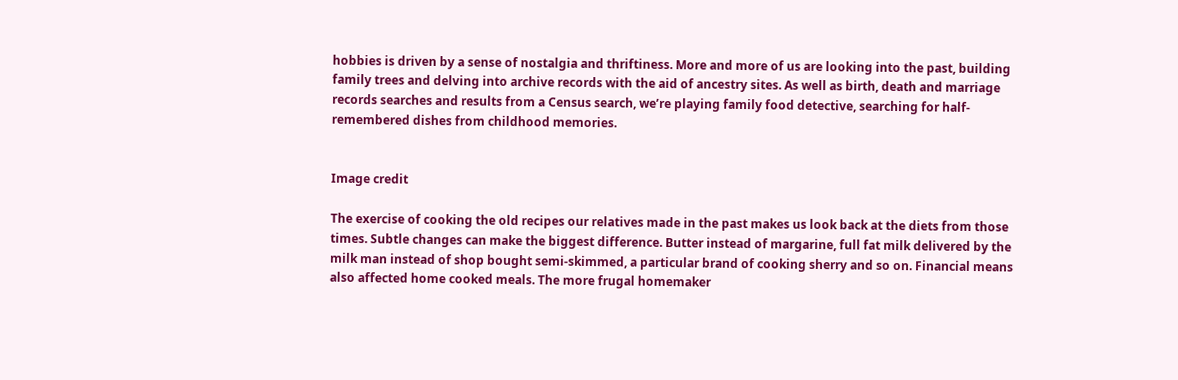hobbies is driven by a sense of nostalgia and thriftiness. More and more of us are looking into the past, building family trees and delving into archive records with the aid of ancestry sites. As well as birth, death and marriage records searches and results from a Census search, we’re playing family food detective, searching for half-remembered dishes from childhood memories.


Image credit

The exercise of cooking the old recipes our relatives made in the past makes us look back at the diets from those times. Subtle changes can make the biggest difference. Butter instead of margarine, full fat milk delivered by the milk man instead of shop bought semi-skimmed, a particular brand of cooking sherry and so on. Financial means also affected home cooked meals. The more frugal homemaker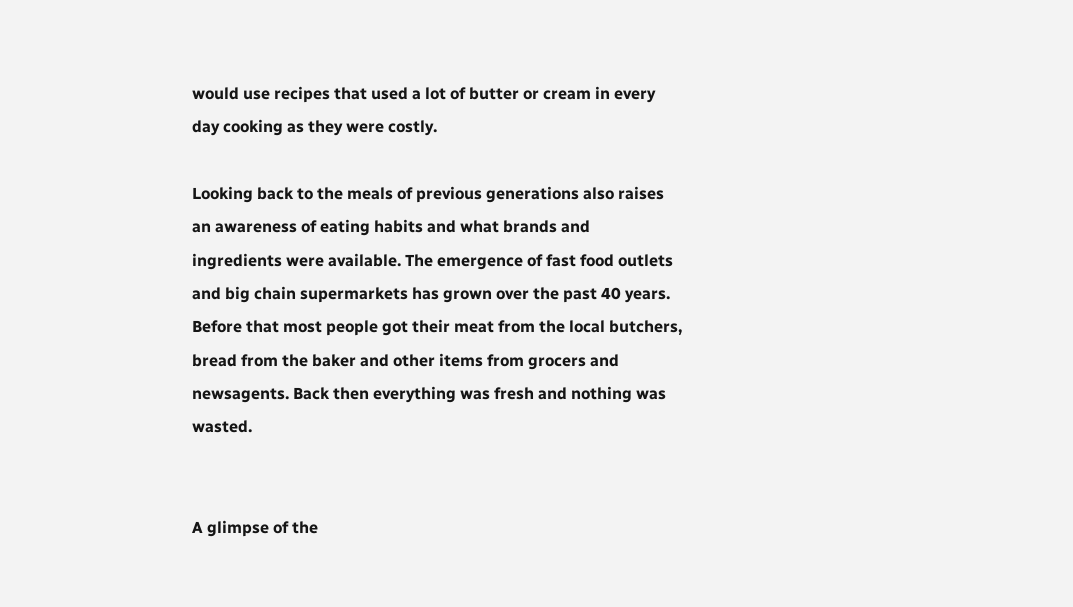would use recipes that used a lot of butter or cream in every day cooking as they were costly.

Looking back to the meals of previous generations also raises an awareness of eating habits and what brands and ingredients were available. The emergence of fast food outlets and big chain supermarkets has grown over the past 40 years. Before that most people got their meat from the local butchers, bread from the baker and other items from grocers and newsagents. Back then everything was fresh and nothing was wasted.


A glimpse of the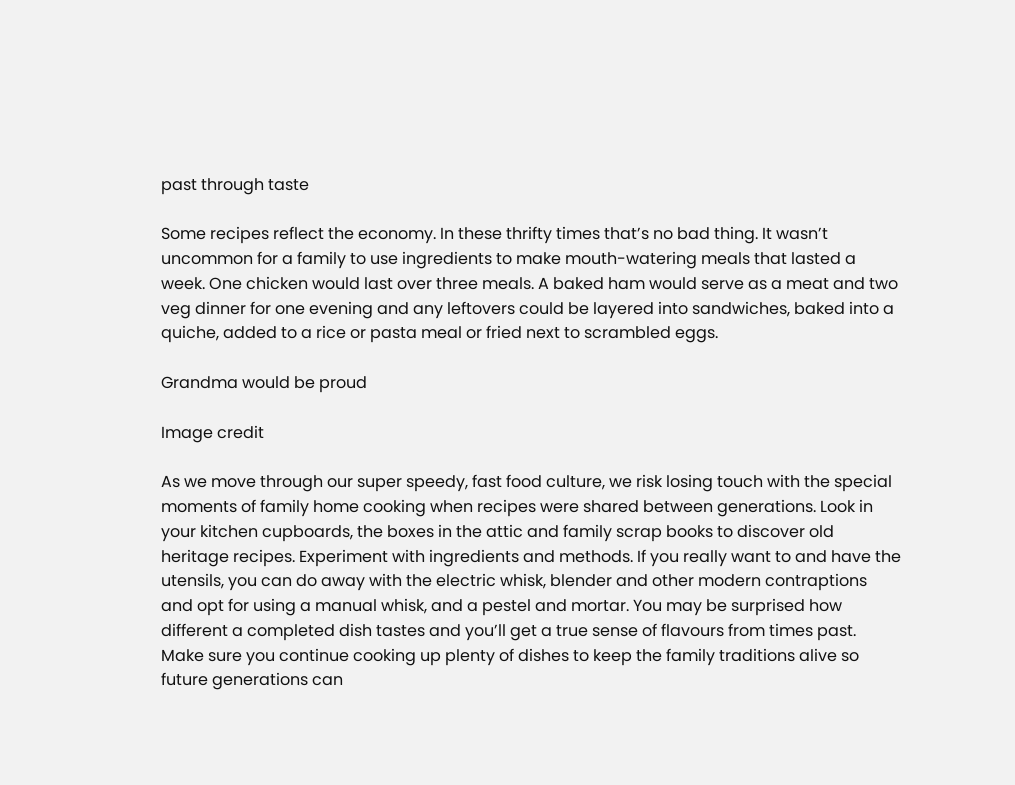past through taste

Some recipes reflect the economy. In these thrifty times that’s no bad thing. It wasn’t uncommon for a family to use ingredients to make mouth-watering meals that lasted a week. One chicken would last over three meals. A baked ham would serve as a meat and two veg dinner for one evening and any leftovers could be layered into sandwiches, baked into a quiche, added to a rice or pasta meal or fried next to scrambled eggs.

Grandma would be proud

Image credit

As we move through our super speedy, fast food culture, we risk losing touch with the special moments of family home cooking when recipes were shared between generations. Look in your kitchen cupboards, the boxes in the attic and family scrap books to discover old heritage recipes. Experiment with ingredients and methods. If you really want to and have the utensils, you can do away with the electric whisk, blender and other modern contraptions and opt for using a manual whisk, and a pestel and mortar. You may be surprised how different a completed dish tastes and you’ll get a true sense of flavours from times past. Make sure you continue cooking up plenty of dishes to keep the family traditions alive so future generations can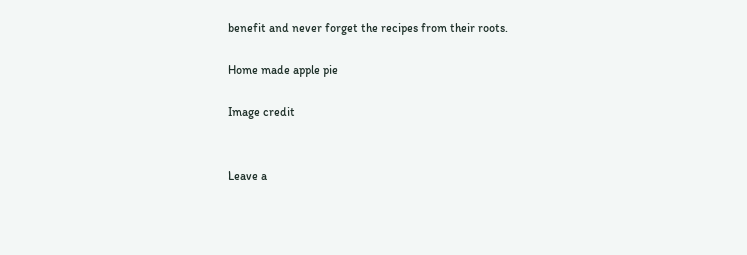benefit and never forget the recipes from their roots.

Home made apple pie

Image credit


Leave a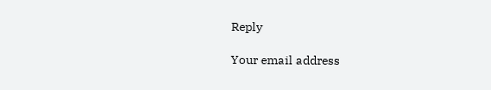Reply

Your email address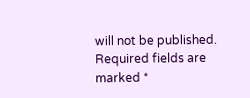will not be published. Required fields are marked *